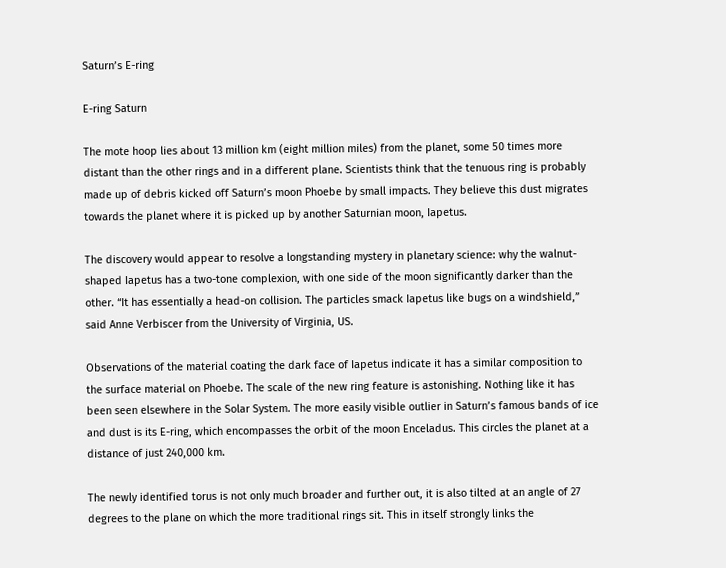Saturn’s E-ring

E-ring Saturn

The mote hoop lies about 13 million km (eight million miles) from the planet, some 50 times more distant than the other rings and in a different plane. Scientists think that the tenuous ring is probably made up of debris kicked off Saturn’s moon Phoebe by small impacts. They believe this dust migrates towards the planet where it is picked up by another Saturnian moon, Iapetus.

The discovery would appear to resolve a longstanding mystery in planetary science: why the walnut-shaped Iapetus has a two-tone complexion, with one side of the moon significantly darker than the other. “It has essentially a head-on collision. The particles smack Iapetus like bugs on a windshield,” said Anne Verbiscer from the University of Virginia, US.

Observations of the material coating the dark face of Iapetus indicate it has a similar composition to the surface material on Phoebe. The scale of the new ring feature is astonishing. Nothing like it has been seen elsewhere in the Solar System. The more easily visible outlier in Saturn’s famous bands of ice and dust is its E-ring, which encompasses the orbit of the moon Enceladus. This circles the planet at a distance of just 240,000 km.

The newly identified torus is not only much broader and further out, it is also tilted at an angle of 27 degrees to the plane on which the more traditional rings sit. This in itself strongly links the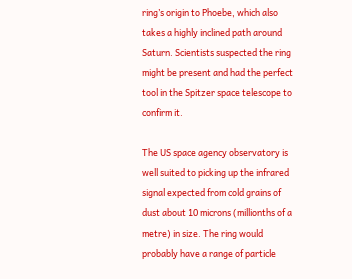ring’s origin to Phoebe, which also takes a highly inclined path around Saturn. Scientists suspected the ring might be present and had the perfect tool in the Spitzer space telescope to confirm it.

The US space agency observatory is well suited to picking up the infrared signal expected from cold grains of dust about 10 microns (millionths of a metre) in size. The ring would probably have a range of particle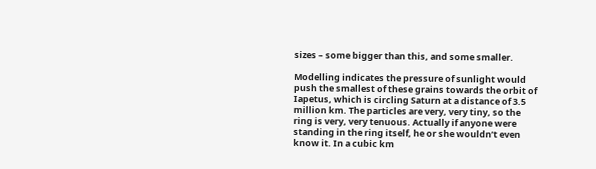sizes – some bigger than this, and some smaller.

Modelling indicates the pressure of sunlight would push the smallest of these grains towards the orbit of Iapetus, which is circling Saturn at a distance of 3.5 million km. The particles are very, very tiny, so the ring is very, very tenuous. Actually if anyone were standing in the ring itself, he or she wouldn’t even know it. In a cubic km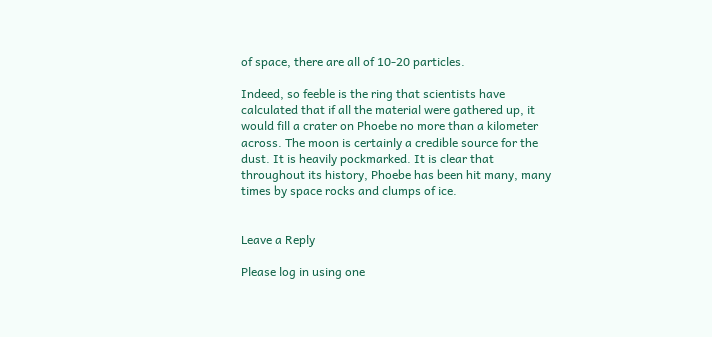of space, there are all of 10-20 particles.

Indeed, so feeble is the ring that scientists have calculated that if all the material were gathered up, it would fill a crater on Phoebe no more than a kilometer across. The moon is certainly a credible source for the dust. It is heavily pockmarked. It is clear that throughout its history, Phoebe has been hit many, many times by space rocks and clumps of ice.


Leave a Reply

Please log in using one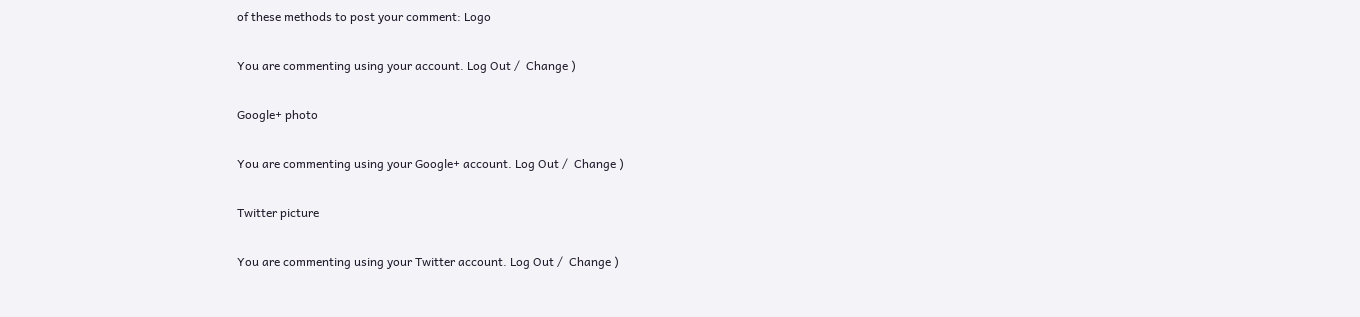of these methods to post your comment: Logo

You are commenting using your account. Log Out /  Change )

Google+ photo

You are commenting using your Google+ account. Log Out /  Change )

Twitter picture

You are commenting using your Twitter account. Log Out /  Change )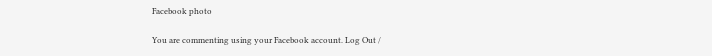Facebook photo

You are commenting using your Facebook account. Log Out /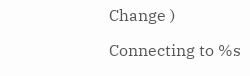Change )

Connecting to %s